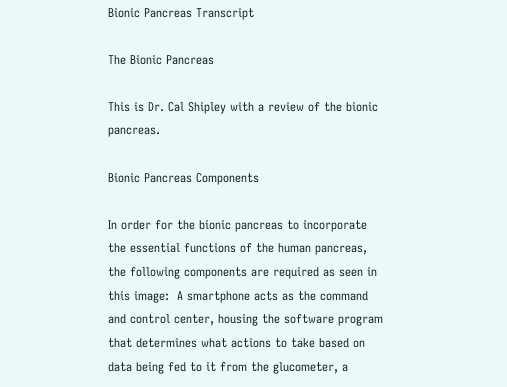Bionic Pancreas Transcript

The Bionic Pancreas

This is Dr. Cal Shipley with a review of the bionic pancreas.

Bionic Pancreas Components

In order for the bionic pancreas to incorporate the essential functions of the human pancreas, the following components are required as seen in this image:  A smartphone acts as the command and control center, housing the software program that determines what actions to take based on data being fed to it from the glucometer, a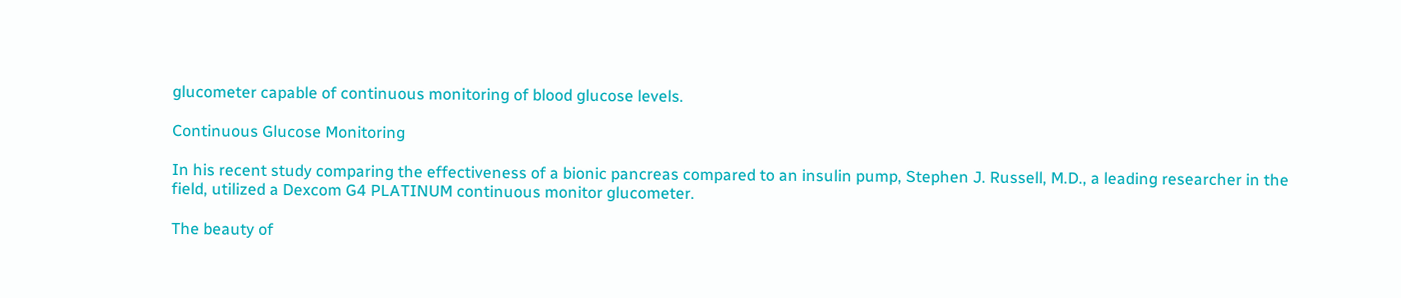glucometer capable of continuous monitoring of blood glucose levels.

Continuous Glucose Monitoring

In his recent study comparing the effectiveness of a bionic pancreas compared to an insulin pump, Stephen J. Russell, M.D., a leading researcher in the field, utilized a Dexcom G4 PLATINUM continuous monitor glucometer.

The beauty of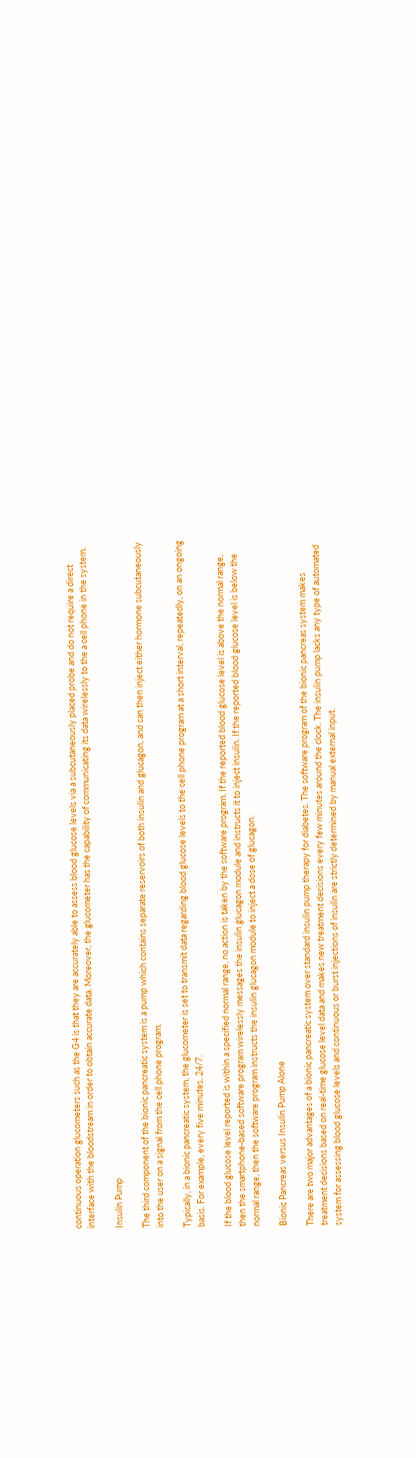continuous operation glucometers such as the G4 is that they are accurately able to assess blood glucose levels via a subcutaneously placed probe and do not require a direct interface with the bloodstream in order to obtain accurate data. Moreover, the glucometer has the capability of communicating its data wirelessly to the a cell phone in the system.

Insulin Pump

The third component of the bionic pancreatic system is a pump which contains separate reservoirs of both insulin and glucagon, and can then inject either hormone subcutaneously into the user on a signal from the cell phone program.

Typically, in a bionic pancreatic system, the glucometer is set to transmit data regarding blood glucose levels to the cell phone program at a short interval, repeatedly, on an ongoing basis. For example, every five minutes, 24/7.

If the blood glucose level reported is within a specified normal range, no action is taken by the software program. If the reported blood glucose level is above the normal range, then the smartphone-based software program wirelessly messages the insulin glucagon module and instructs it to inject insulin. If the reported blood glucose level is below the normal range, then the software program instructs the insulin glucagon module to inject a dose of glucagon.

Bionic Pancreas versus Insulin Pump Alone

There are two major advantages of a bionic pancreatic system over standard insulin pump therapy for diabetes. The software program of the bionic pancreas system makes treatment decisions based on real-time glucose level data and makes new treatment decisions every few minutes around the clock. The insulin pump lacks any type of automated system for assessing blood glucose levels and continuous or burst injections of insulin are strictly determined by manual external input.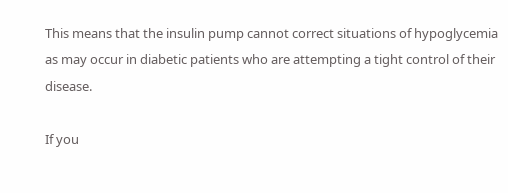This means that the insulin pump cannot correct situations of hypoglycemia as may occur in diabetic patients who are attempting a tight control of their disease.

If you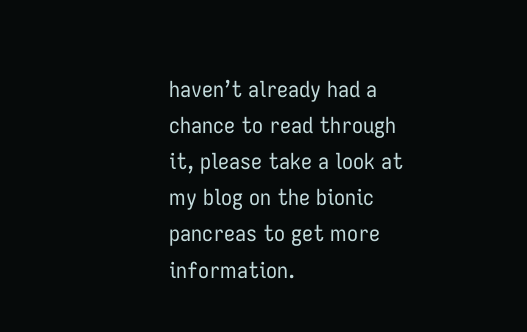haven’t already had a chance to read through it, please take a look at my blog on the bionic pancreas to get more information.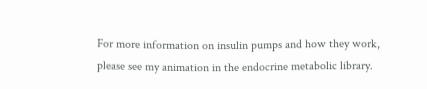For more information on insulin pumps and how they work, please see my animation in the endocrine metabolic library.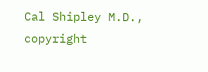Cal Shipley M.D., copyright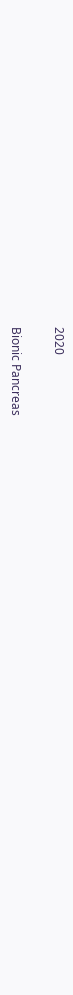2020

Bionic Pancreas